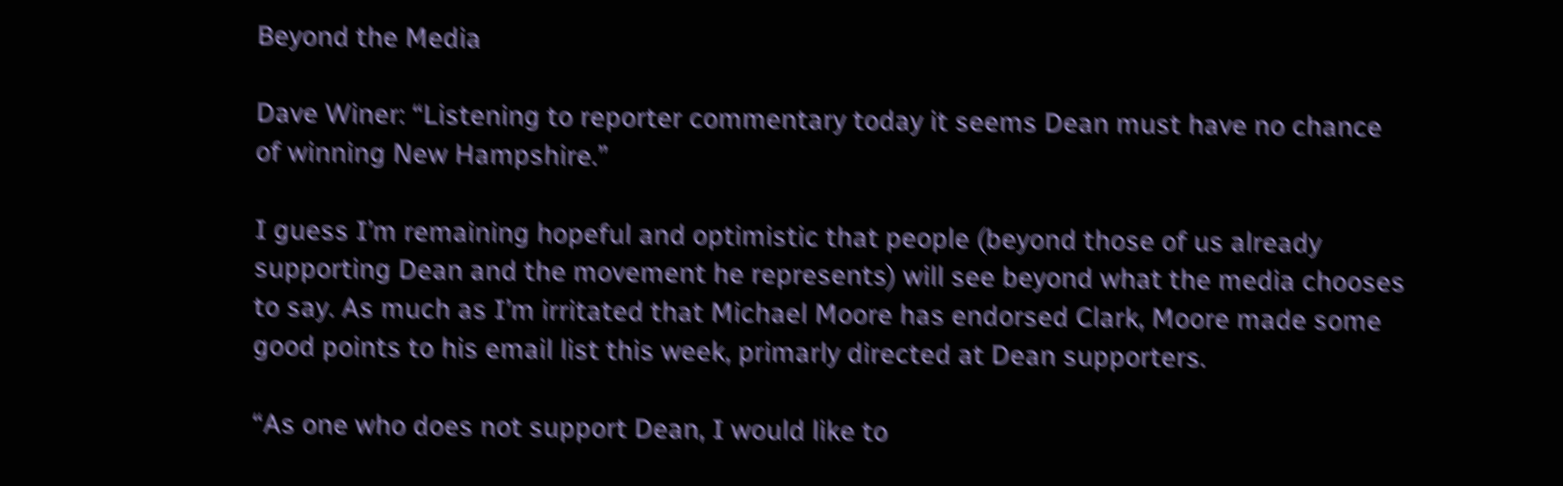Beyond the Media

Dave Winer: “Listening to reporter commentary today it seems Dean must have no chance of winning New Hampshire.”

I guess I’m remaining hopeful and optimistic that people (beyond those of us already supporting Dean and the movement he represents) will see beyond what the media chooses to say. As much as I’m irritated that Michael Moore has endorsed Clark, Moore made some good points to his email list this week, primarly directed at Dean supporters.

“As one who does not support Dean, I would like to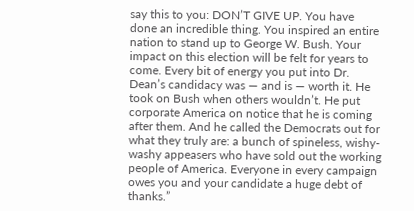say this to you: DON’T GIVE UP. You have done an incredible thing. You inspired an entire nation to stand up to George W. Bush. Your impact on this election will be felt for years to come. Every bit of energy you put into Dr. Dean’s candidacy was — and is — worth it. He took on Bush when others wouldn’t. He put corporate America on notice that he is coming after them. And he called the Democrats out for what they truly are: a bunch of spineless, wishy-washy appeasers who have sold out the working people of America. Everyone in every campaign owes you and your candidate a huge debt of thanks.”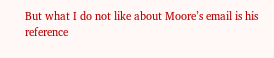But what I do not like about Moore’s email is his reference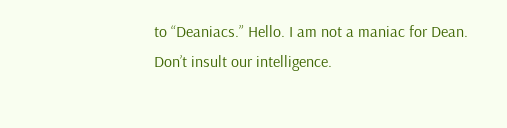to “Deaniacs.” Hello. I am not a maniac for Dean. Don’t insult our intelligence.